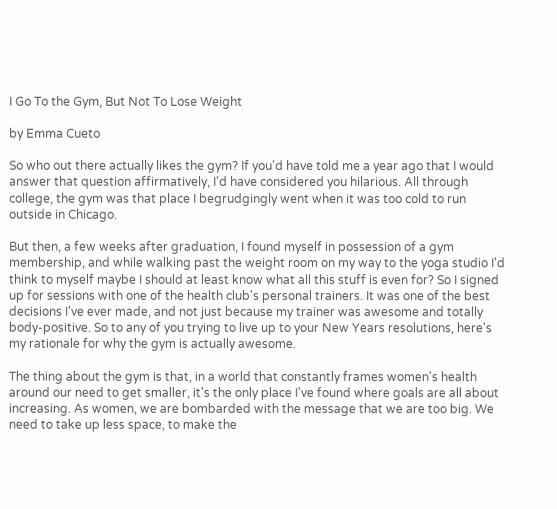I Go To the Gym, But Not To Lose Weight

by Emma Cueto

So who out there actually likes the gym? If you'd have told me a year ago that I would answer that question affirmatively, I'd have considered you hilarious. All through college, the gym was that place I begrudgingly went when it was too cold to run outside in Chicago.

But then, a few weeks after graduation, I found myself in possession of a gym membership, and while walking past the weight room on my way to the yoga studio I'd think to myself maybe I should at least know what all this stuff is even for? So I signed up for sessions with one of the health club's personal trainers. It was one of the best decisions I've ever made, and not just because my trainer was awesome and totally body-positive. So to any of you trying to live up to your New Years resolutions, here's my rationale for why the gym is actually awesome.

The thing about the gym is that, in a world that constantly frames women's health around our need to get smaller, it's the only place I've found where goals are all about increasing. As women, we are bombarded with the message that we are too big. We need to take up less space, to make the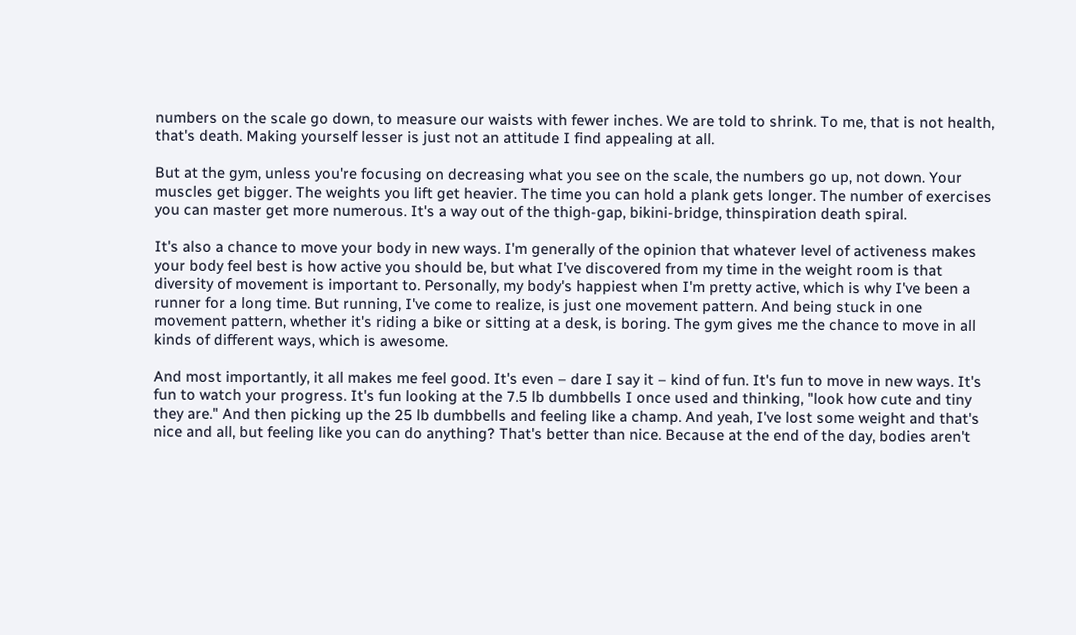numbers on the scale go down, to measure our waists with fewer inches. We are told to shrink. To me, that is not health, that's death. Making yourself lesser is just not an attitude I find appealing at all.

But at the gym, unless you're focusing on decreasing what you see on the scale, the numbers go up, not down. Your muscles get bigger. The weights you lift get heavier. The time you can hold a plank gets longer. The number of exercises you can master get more numerous. It's a way out of the thigh-gap, bikini-bridge, thinspiration death spiral.

It's also a chance to move your body in new ways. I'm generally of the opinion that whatever level of activeness makes your body feel best is how active you should be, but what I've discovered from my time in the weight room is that diversity of movement is important to. Personally, my body's happiest when I'm pretty active, which is why I've been a runner for a long time. But running, I've come to realize, is just one movement pattern. And being stuck in one movement pattern, whether it's riding a bike or sitting at a desk, is boring. The gym gives me the chance to move in all kinds of different ways, which is awesome.

And most importantly, it all makes me feel good. It's even – dare I say it – kind of fun. It's fun to move in new ways. It's fun to watch your progress. It's fun looking at the 7.5 lb dumbbells I once used and thinking, "look how cute and tiny they are." And then picking up the 25 lb dumbbells and feeling like a champ. And yeah, I've lost some weight and that's nice and all, but feeling like you can do anything? That's better than nice. Because at the end of the day, bodies aren't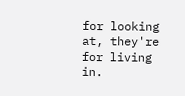for looking at, they're for living in.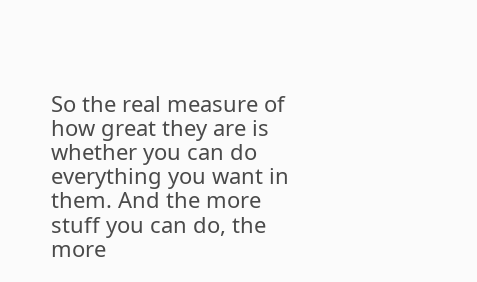So the real measure of how great they are is whether you can do everything you want in them. And the more stuff you can do, the more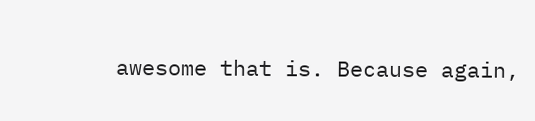awesome that is. Because again,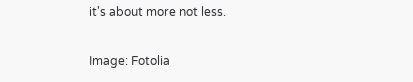it's about more not less.

Image: Fotolia